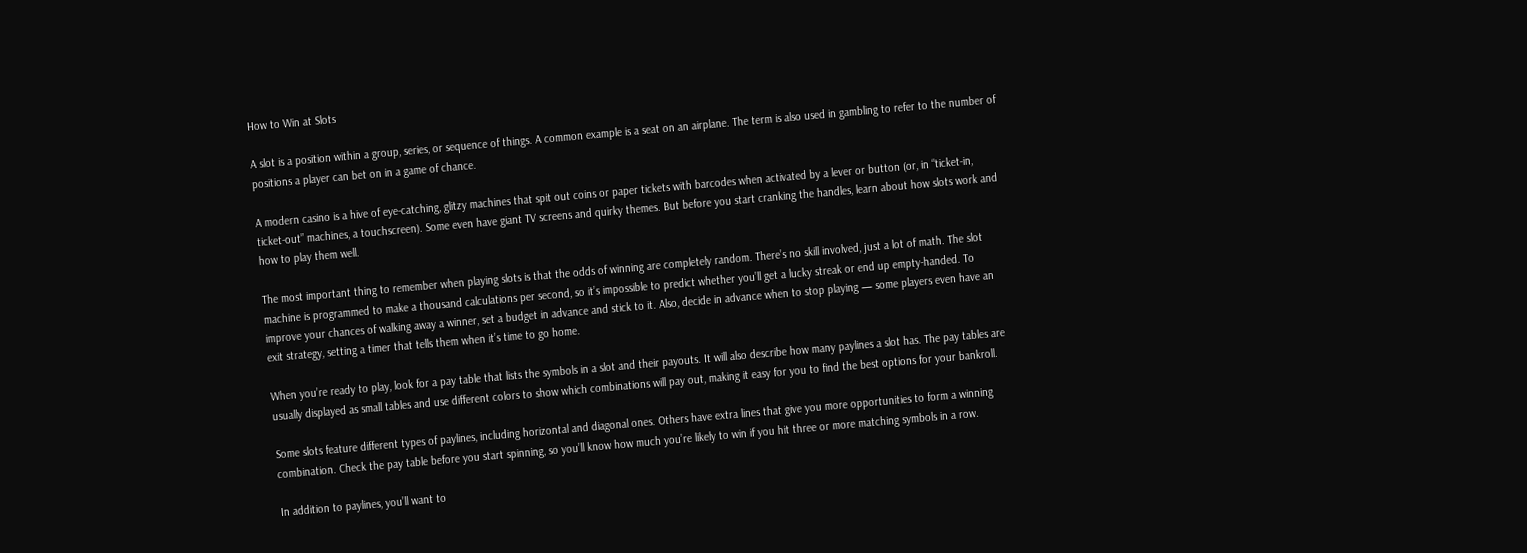How to Win at Slots

A slot is a position within a group, series, or sequence of things. A common example is a seat on an airplane. The term is also used in gambling to refer to the number of positions a player can bet on in a game of chance.

A modern casino is a hive of eye-catching, glitzy machines that spit out coins or paper tickets with barcodes when activated by a lever or button (or, in “ticket-in, ticket-out” machines, a touchscreen). Some even have giant TV screens and quirky themes. But before you start cranking the handles, learn about how slots work and how to play them well.

The most important thing to remember when playing slots is that the odds of winning are completely random. There’s no skill involved, just a lot of math. The slot machine is programmed to make a thousand calculations per second, so it’s impossible to predict whether you’ll get a lucky streak or end up empty-handed. To improve your chances of walking away a winner, set a budget in advance and stick to it. Also, decide in advance when to stop playing — some players even have an exit strategy, setting a timer that tells them when it’s time to go home.

When you’re ready to play, look for a pay table that lists the symbols in a slot and their payouts. It will also describe how many paylines a slot has. The pay tables are usually displayed as small tables and use different colors to show which combinations will pay out, making it easy for you to find the best options for your bankroll.

Some slots feature different types of paylines, including horizontal and diagonal ones. Others have extra lines that give you more opportunities to form a winning combination. Check the pay table before you start spinning, so you’ll know how much you’re likely to win if you hit three or more matching symbols in a row.

In addition to paylines, you’ll want to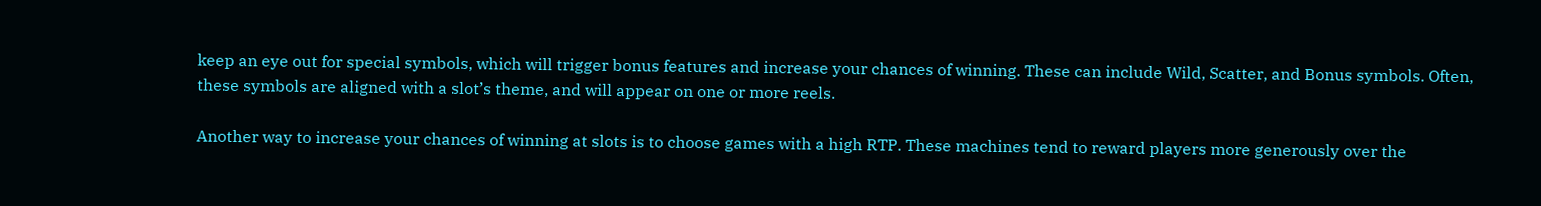keep an eye out for special symbols, which will trigger bonus features and increase your chances of winning. These can include Wild, Scatter, and Bonus symbols. Often, these symbols are aligned with a slot’s theme, and will appear on one or more reels.

Another way to increase your chances of winning at slots is to choose games with a high RTP. These machines tend to reward players more generously over the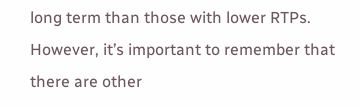long term than those with lower RTPs. However, it’s important to remember that there are other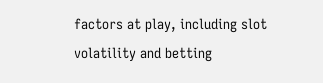factors at play, including slot volatility and betting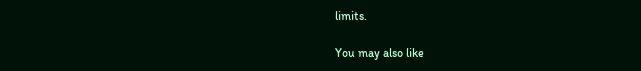limits.

You may also like